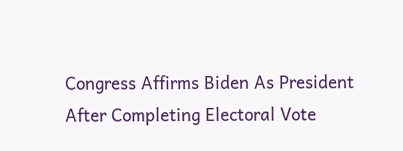Congress Affirms Biden As President After Completing Electoral Vote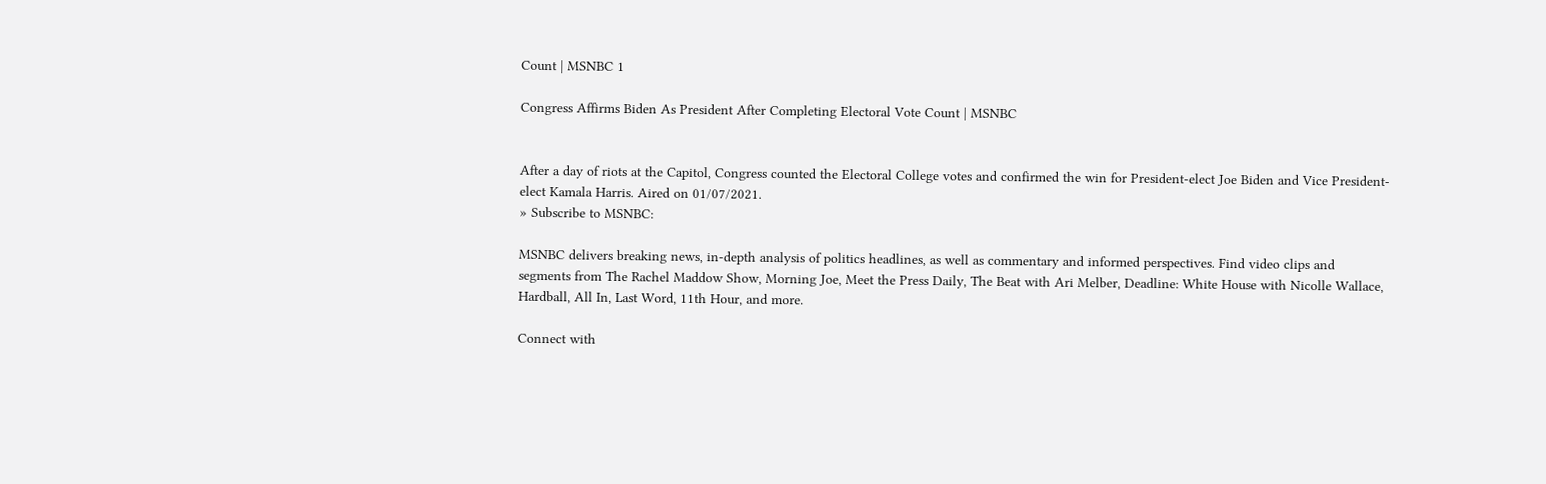Count | MSNBC 1

Congress Affirms Biden As President After Completing Electoral Vote Count | MSNBC


After a day of riots at the Capitol, Congress counted the Electoral College votes and confirmed the win for President-elect Joe Biden and Vice President-elect Kamala Harris. Aired on 01/07/2021.
» Subscribe to MSNBC:

MSNBC delivers breaking news, in-depth analysis of politics headlines, as well as commentary and informed perspectives. Find video clips and segments from The Rachel Maddow Show, Morning Joe, Meet the Press Daily, The Beat with Ari Melber, Deadline: White House with Nicolle Wallace, Hardball, All In, Last Word, 11th Hour, and more.

Connect with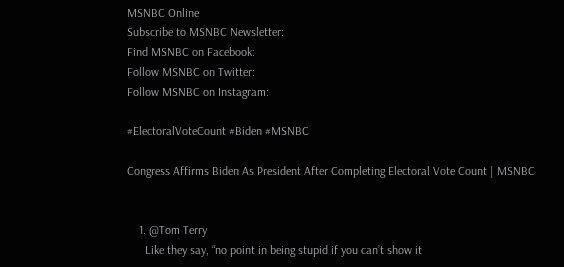MSNBC Online
Subscribe to MSNBC Newsletter:
Find MSNBC on Facebook:
Follow MSNBC on Twitter:
Follow MSNBC on Instagram:

#ElectoralVoteCount #Biden #MSNBC

Congress Affirms Biden As President After Completing Electoral Vote Count | MSNBC


    1. @Tom Terry
      Like they say, “no point in being stupid if you can’t show it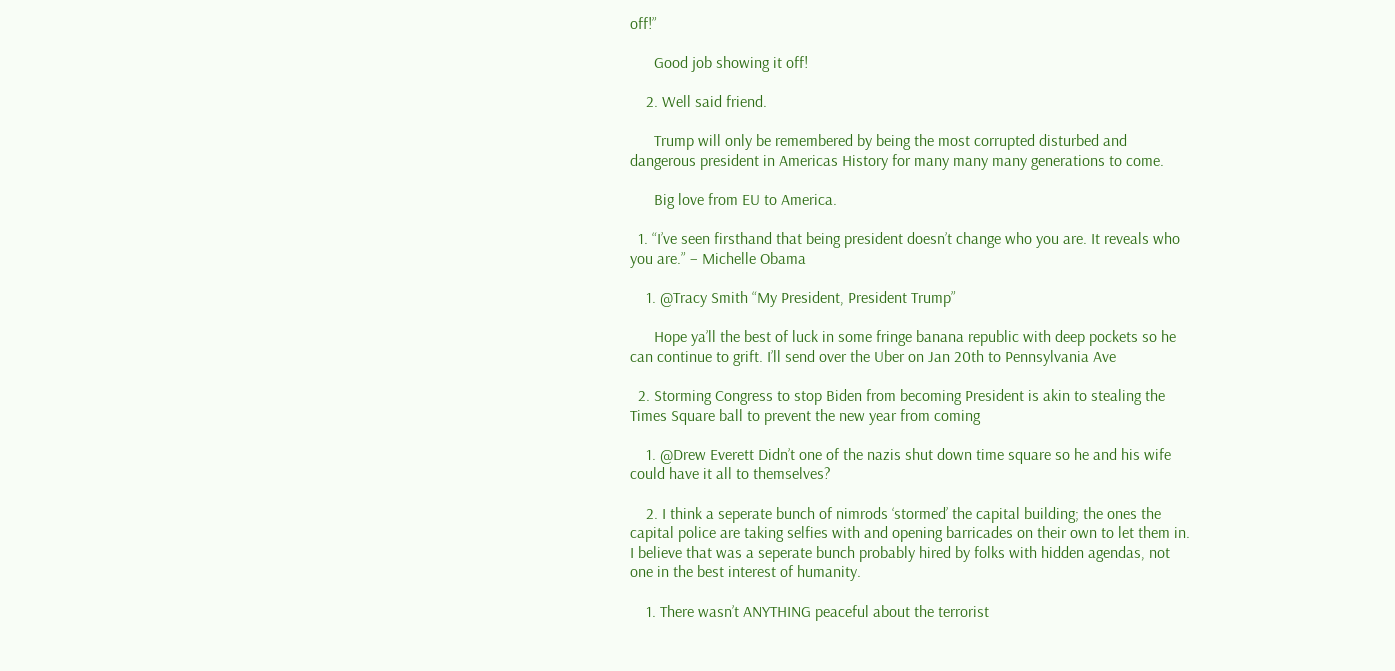off!”

      Good job showing it off!

    2. Well said friend.

      Trump will only be remembered by being the most corrupted disturbed and dangerous president in Americas History for many many many generations to come.

      Big love from EU to America.

  1. “I’ve seen firsthand that being president doesn’t change who you are. It reveals who you are.” – Michelle Obama

    1. @Tracy Smith “My President, President Trump”

      Hope ya’ll the best of luck in some fringe banana republic with deep pockets so he can continue to grift. I’ll send over the Uber on Jan 20th to Pennsylvania Ave

  2. Storming Congress to stop Biden from becoming President is akin to stealing the Times Square ball to prevent the new year from coming

    1. @Drew Everett Didn’t one of the nazis shut down time square so he and his wife could have it all to themselves?

    2. I think a seperate bunch of nimrods ‘stormed’ the capital building; the ones the capital police are taking selfies with and opening barricades on their own to let them in. I believe that was a seperate bunch probably hired by folks with hidden agendas, not one in the best interest of humanity.

    1. There wasn’t ANYTHING peaceful about the terrorist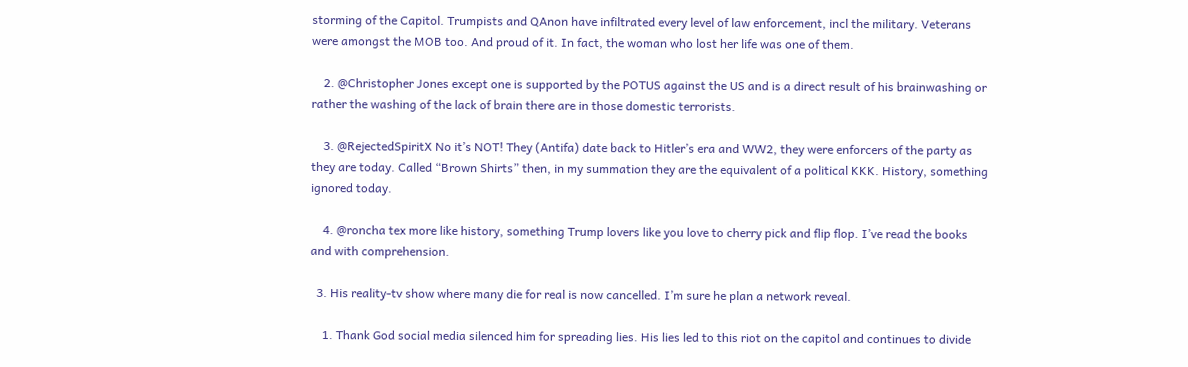storming of the Capitol. Trumpists and QAnon have infiltrated every level of law enforcement, incl the military. Veterans were amongst the MOB too. And proud of it. In fact, the woman who lost her life was one of them.

    2. @Christopher Jones except one is supported by the POTUS against the US and is a direct result of his brainwashing or rather the washing of the lack of brain there are in those domestic terrorists.

    3. @RejectedSpiritX No it’s NOT! They (Antifa) date back to Hitler’s era and WW2, they were enforcers of the party as they are today. Called “Brown Shirts” then, in my summation they are the equivalent of a political KKK. History, something ignored today.

    4. @roncha tex more like history, something Trump lovers like you love to cherry pick and flip flop. I’ve read the books and with comprehension.

  3. His reality-tv show where many die for real is now cancelled. I’m sure he plan a network reveal.

    1. Thank God social media silenced him for spreading lies. His lies led to this riot on the capitol and continues to divide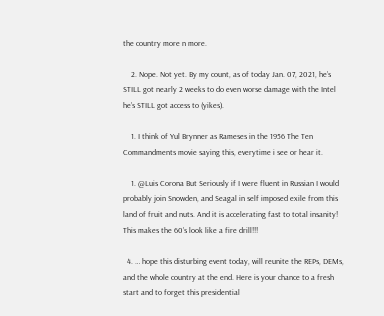the country more n more.

    2. Nope. Not yet. By my count, as of today Jan. 07, 2021, he’s STILL got nearly 2 weeks to do even worse damage with the Intel he’s STILL got access to (yikes).

    1. I think of Yul Brynner as Rameses in the 1956 The Ten Commandments movie saying this, everytime i see or hear it.

    1. @Luis Corona But Seriously if I were fluent in Russian I would probably join Snowden, and Seagal in self imposed exile from this land of fruit and nuts. And it is accelerating fast to total insanity! This makes the 60’s look like a fire drill!!!

  4. … hope this disturbing event today, will reunite the REPs, DEMs, and the whole country at the end. Here is your chance to a fresh start and to forget this presidential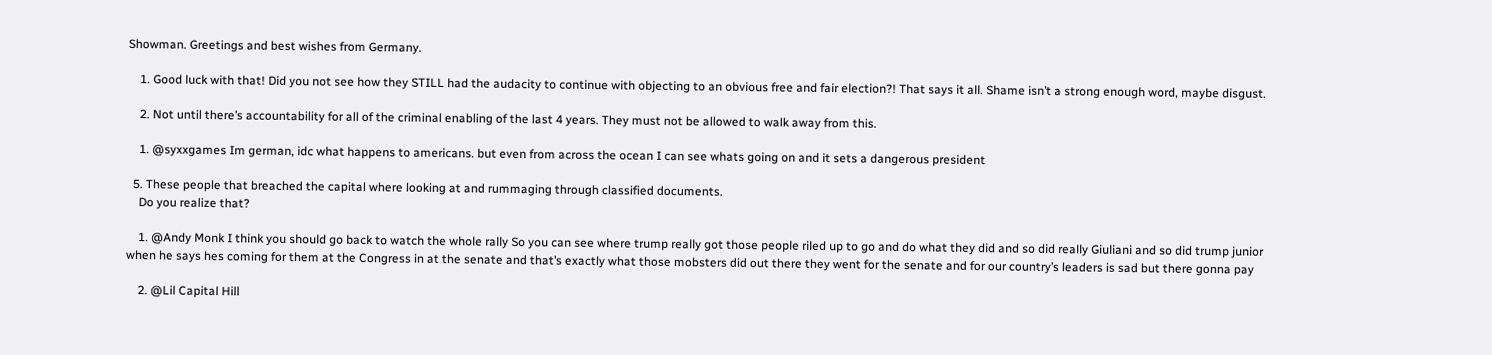Showman. Greetings and best wishes from Germany.

    1. Good luck with that! Did you not see how they STILL had the audacity to continue with objecting to an obvious free and fair election?! That says it all. Shame isn’t a strong enough word, maybe disgust.

    2. Not until there’s accountability for all of the criminal enabling of the last 4 years. They must not be allowed to walk away from this.

    1. @syxxgames Im german, idc what happens to americans. but even from across the ocean I can see whats going on and it sets a dangerous president

  5. These people that breached the capital where looking at and rummaging through classified documents.
    Do you realize that?

    1. @Andy Monk I think you should go back to watch the whole rally So you can see where trump really got those people riled up to go and do what they did and so did really Giuliani and so did trump junior when he says hes coming for them at the Congress in at the senate and that’s exactly what those mobsters did out there they went for the senate and for our country’s leaders is sad but there gonna pay

    2. @Lil Capital Hill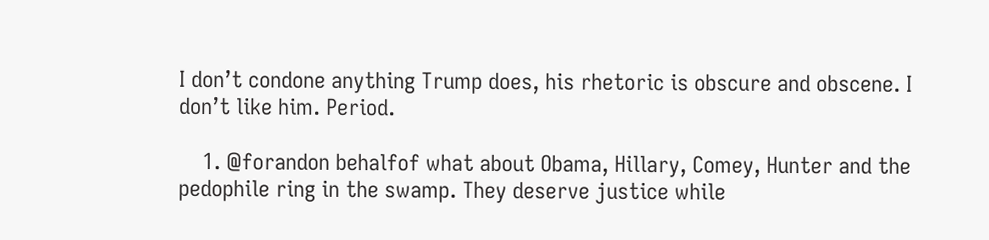I don’t condone anything Trump does, his rhetoric is obscure and obscene. I don’t like him. Period.

    1. @forandon behalfof what about Obama, Hillary, Comey, Hunter and the pedophile ring in the swamp. They deserve justice while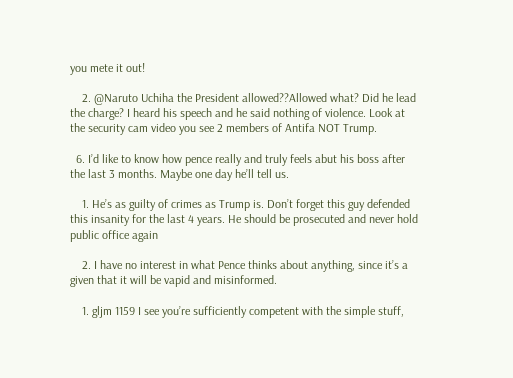you mete it out!

    2. @Naruto Uchiha the President allowed??Allowed what? Did he lead the charge? I heard his speech and he said nothing of violence. Look at the security cam video you see 2 members of Antifa NOT Trump.

  6. I’d like to know how pence really and truly feels abut his boss after the last 3 months. Maybe one day he’ll tell us.

    1. He’s as guilty of crimes as Trump is. Don’t forget this guy defended this insanity for the last 4 years. He should be prosecuted and never hold public office again

    2. I have no interest in what Pence thinks about anything, since it’s a given that it will be vapid and misinformed.

    1. gljm 1159 I see you’re sufficiently competent with the simple stuff,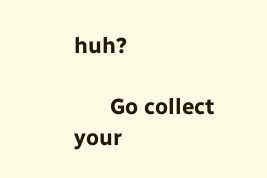huh?

      Go collect your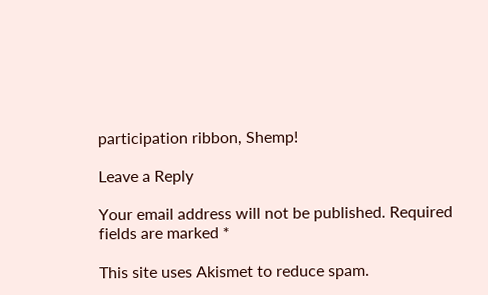participation ribbon, Shemp!

Leave a Reply

Your email address will not be published. Required fields are marked *

This site uses Akismet to reduce spam.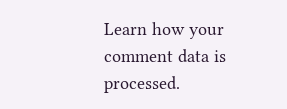Learn how your comment data is processed.